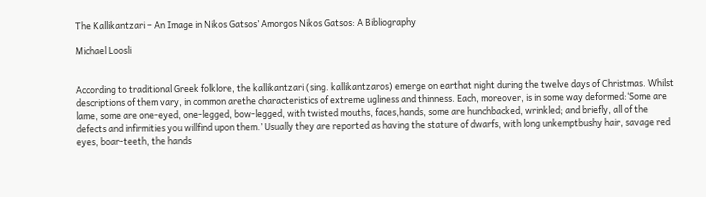The Kallikantzari – An Image in Nikos Gatsos’ Amorgos Nikos Gatsos: A Bibliography

Michael Loosli


According to traditional Greek folklore, the kallikantzari (sing. kallikantzaros) emerge on earthat night during the twelve days of Christmas. Whilst descriptions of them vary, in common arethe characteristics of extreme ugliness and thinness. Each, moreover, is in some way deformed:‘Some are lame, some are one-eyed, one-legged, bow-legged, with twisted mouths, faces,hands, some are hunchbacked, wrinkled; and briefly, all of the defects and infirmities you willfind upon them.’ Usually they are reported as having the stature of dwarfs, with long unkemptbushy hair, savage red eyes, boar-teeth, the hands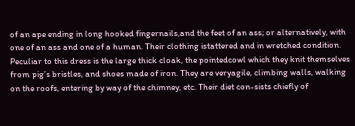of an ape ending in long hooked fingernails,and the feet of an ass; or alternatively, with one of an ass and one of a human. Their clothing istattered and in wretched condition. Peculiar to this dress is the large thick cloak, the pointedcowl which they knit themselves from pig’s bristles, and shoes made of iron. They are veryagile, climbing walls, walking on the roofs, entering by way of the chimney, etc. Their diet con-sists chiefly of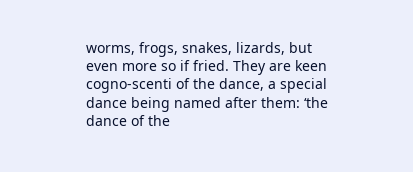worms, frogs, snakes, lizards, but even more so if fried. They are keen cogno-scenti of the dance, a special dance being named after them: ‘the dance of the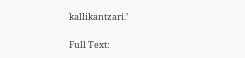kallikantzari.’

Full Text: